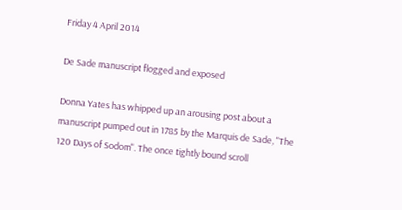Friday 4 April 2014

De Sade manuscript flogged and exposed

Donna Yates has whipped up an arousing post about a manuscript pumped out in 1785 by the Marquis de Sade, "The 120 Days of Sodom". The once tightly bound scroll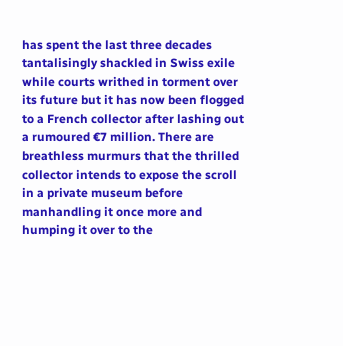has spent the last three decades tantalisingly shackled in Swiss exile while courts writhed in torment over its future but it has now been flogged to a French collector after lashing out a rumoured €7 million. There are breathless murmurs that the thrilled collector intends to expose the scroll in a private museum before manhandling it once more and humping it over to the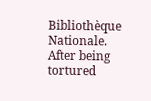Bibliothèque Nationale. After being tortured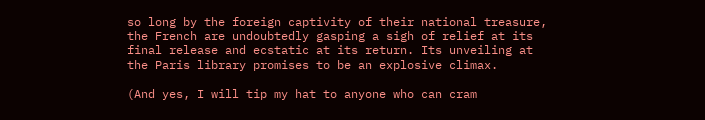so long by the foreign captivity of their national treasure, the French are undoubtedly gasping a sigh of relief at its final release and ecstatic at its return. Its unveiling at the Paris library promises to be an explosive climax.

(And yes, I will tip my hat to anyone who can cram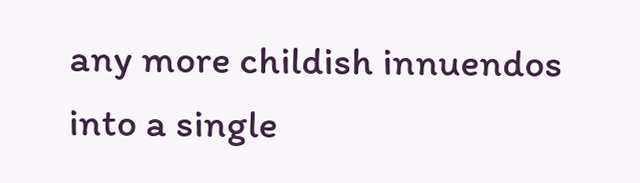any more childish innuendos into a single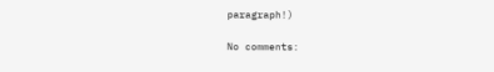paragraph!)

No comments: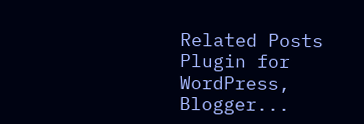Related Posts Plugin for WordPress, Blogger...